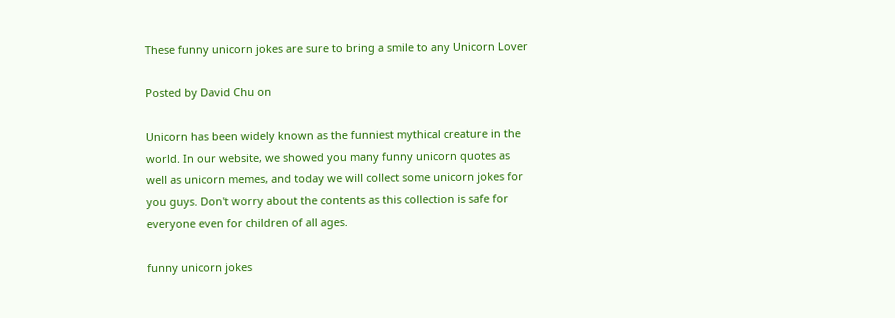These funny unicorn jokes are sure to bring a smile to any Unicorn Lover

Posted by David Chu on

Unicorn has been widely known as the funniest mythical creature in the world. In our website, we showed you many funny unicorn quotes as well as unicorn memes, and today we will collect some unicorn jokes for you guys. Don't worry about the contents as this collection is safe for everyone even for children of all ages.

funny unicorn jokes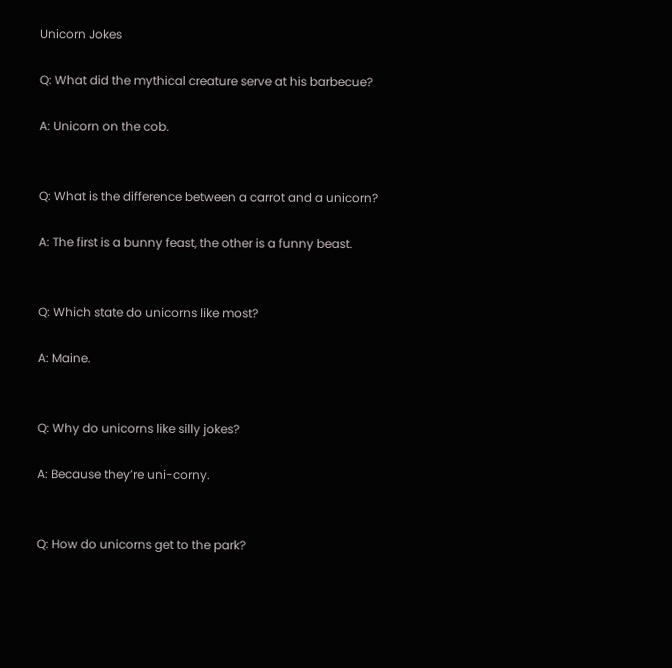Unicorn Jokes

Q: What did the mythical creature serve at his barbecue?

A: Unicorn on the cob.


Q: What is the difference between a carrot and a unicorn?

A: The first is a bunny feast, the other is a funny beast.


Q: Which state do unicorns like most?

A: Maine.


Q: Why do unicorns like silly jokes?

A: Because they’re uni-corny.


Q: How do unicorns get to the park?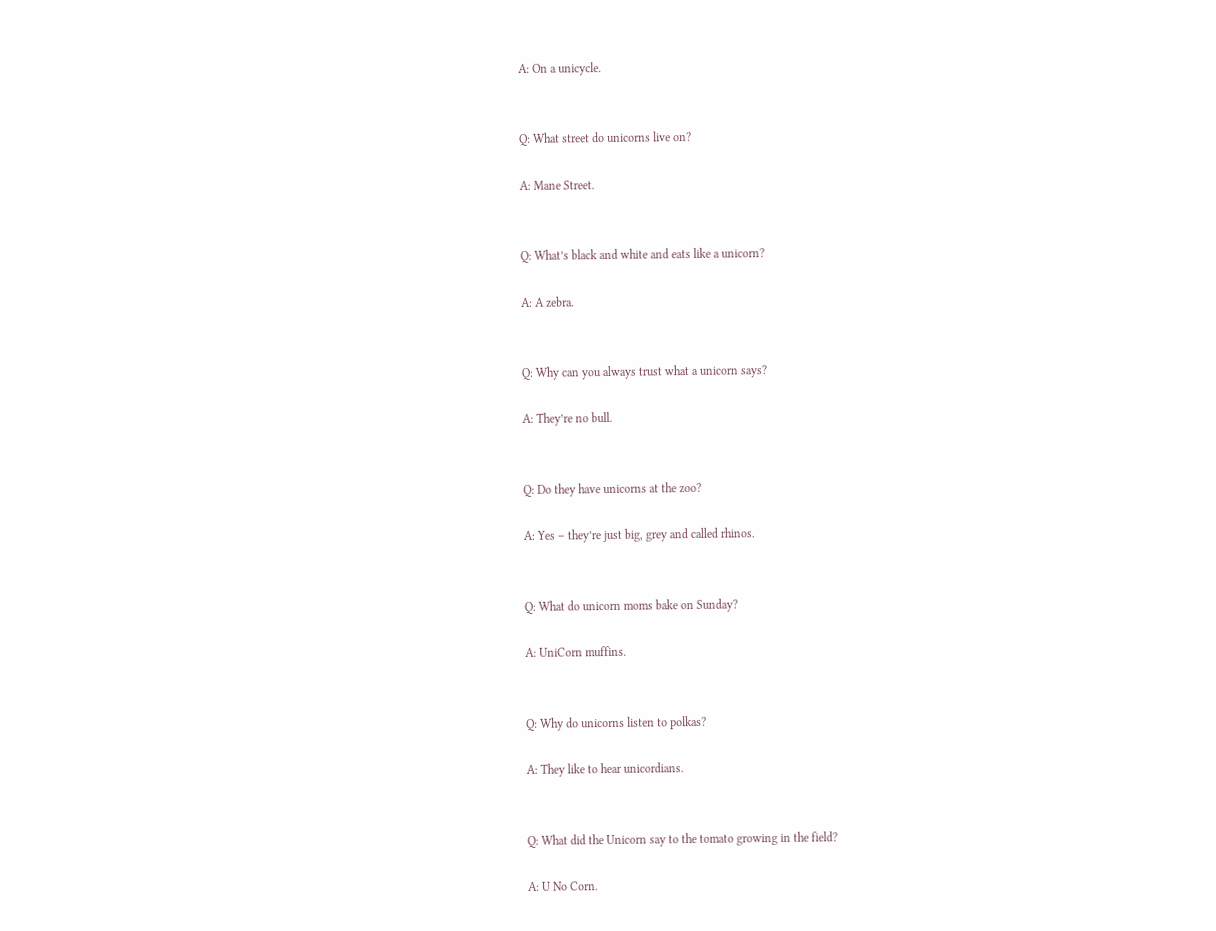A: On a unicycle.


Q: What street do unicorns live on?

A: Mane Street.


Q: What’s black and white and eats like a unicorn?

A: A zebra.


Q: Why can you always trust what a unicorn says?

A: They’re no bull.


Q: Do they have unicorns at the zoo?

A: Yes – they’re just big, grey and called rhinos.


Q: What do unicorn moms bake on Sunday?

A: UniCorn muffins.


Q: Why do unicorns listen to polkas?

A: They like to hear unicordians.


Q: What did the Unicorn say to the tomato growing in the field?

A: U No Corn.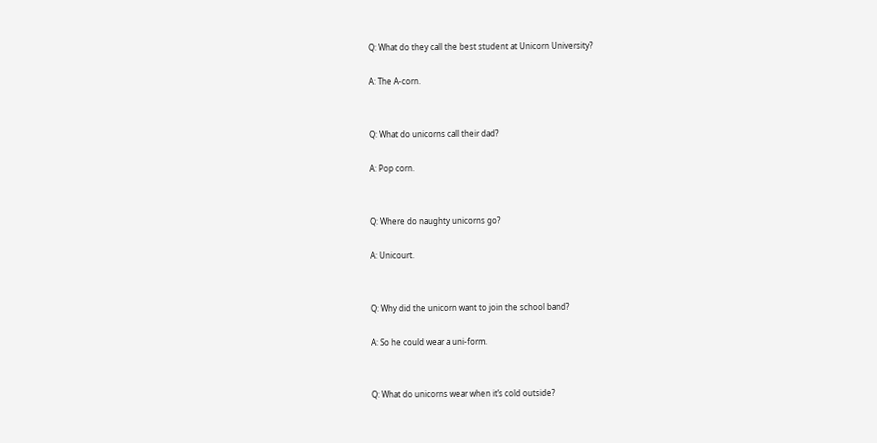Q: What do they call the best student at Unicorn University?

A: The A-corn.


Q: What do unicorns call their dad?

A: Pop corn.


Q: Where do naughty unicorns go?

A: Unicourt.


Q: Why did the unicorn want to join the school band?

A: So he could wear a uni-form.


Q: What do unicorns wear when it’s cold outside?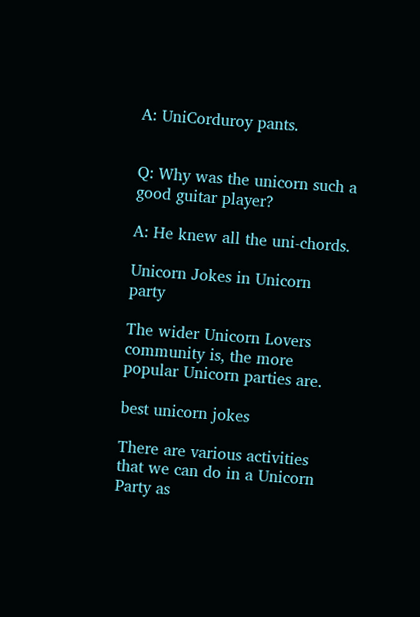A: UniCorduroy pants.


Q: Why was the unicorn such a good guitar player?

A: He knew all the uni-chords.

Unicorn Jokes in Unicorn party

The wider Unicorn Lovers community is, the more popular Unicorn parties are.

best unicorn jokes

There are various activities that we can do in a Unicorn Party as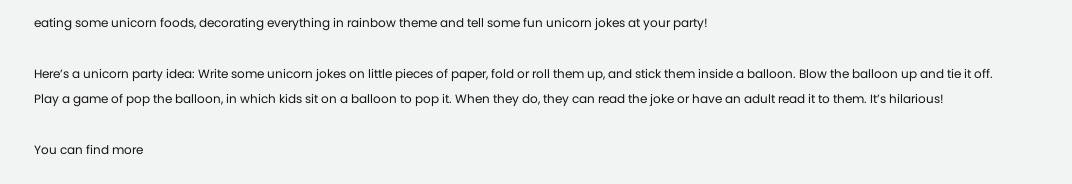eating some unicorn foods, decorating everything in rainbow theme and tell some fun unicorn jokes at your party!

Here’s a unicorn party idea: Write some unicorn jokes on little pieces of paper, fold or roll them up, and stick them inside a balloon. Blow the balloon up and tie it off. Play a game of pop the balloon, in which kids sit on a balloon to pop it. When they do, they can read the joke or have an adult read it to them. It’s hilarious!

You can find more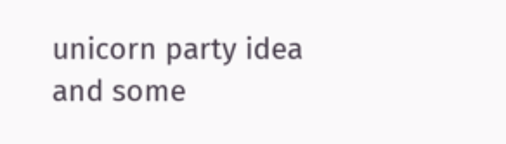unicorn party idea and some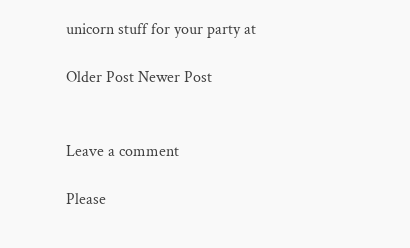unicorn stuff for your party at

Older Post Newer Post


Leave a comment

Please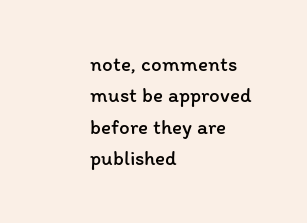note, comments must be approved before they are published